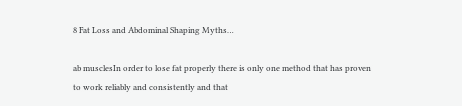8 Fat Loss and Abdominal Shaping Myths…

ab musclesIn order to lose fat properly there is only one method that has proven to work reliably and consistently and that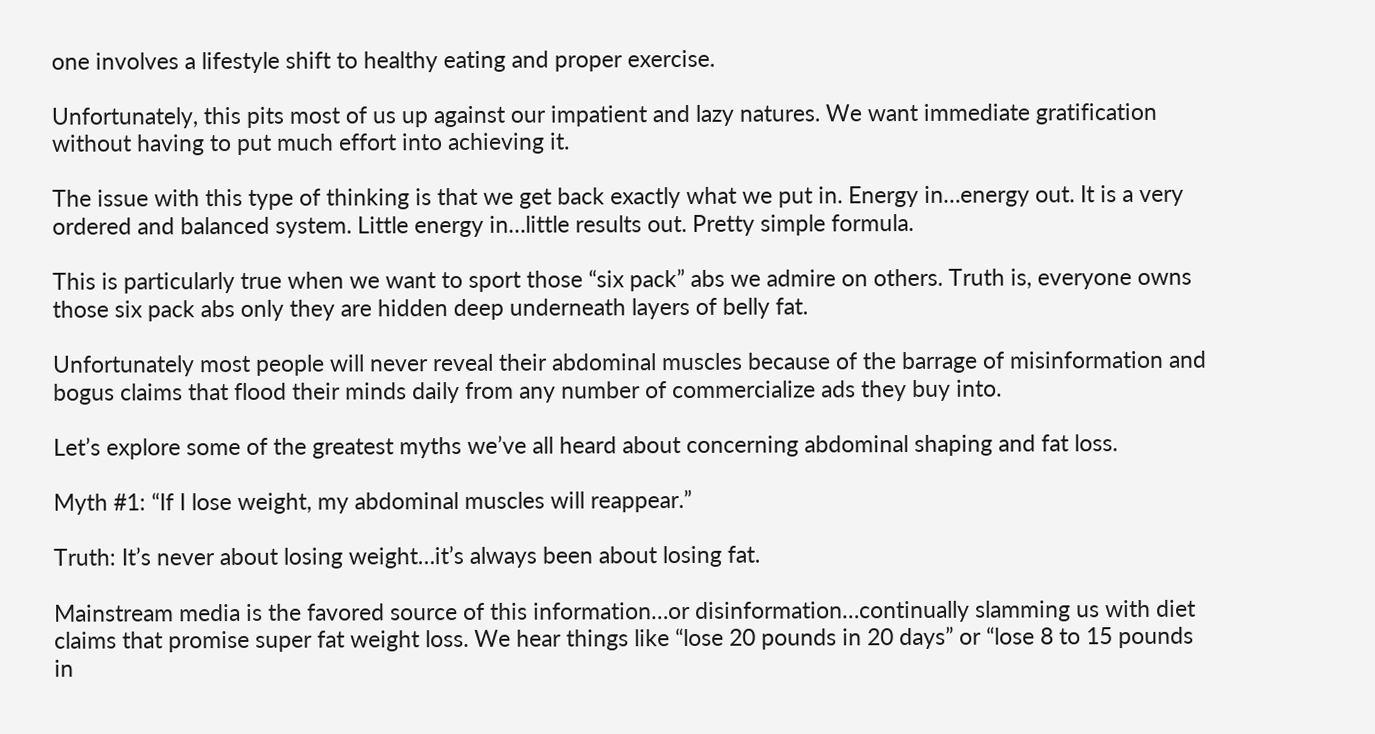one involves a lifestyle shift to healthy eating and proper exercise.

Unfortunately, this pits most of us up against our impatient and lazy natures. We want immediate gratification without having to put much effort into achieving it.

The issue with this type of thinking is that we get back exactly what we put in. Energy in…energy out. It is a very ordered and balanced system. Little energy in…little results out. Pretty simple formula.

This is particularly true when we want to sport those “six pack” abs we admire on others. Truth is, everyone owns those six pack abs only they are hidden deep underneath layers of belly fat.

Unfortunately most people will never reveal their abdominal muscles because of the barrage of misinformation and bogus claims that flood their minds daily from any number of commercialize ads they buy into.

Let’s explore some of the greatest myths we’ve all heard about concerning abdominal shaping and fat loss.

Myth #1: “If I lose weight, my abdominal muscles will reappear.”

Truth: It’s never about losing weight…it’s always been about losing fat.

Mainstream media is the favored source of this information…or disinformation…continually slamming us with diet claims that promise super fat weight loss. We hear things like “lose 20 pounds in 20 days” or “lose 8 to 15 pounds in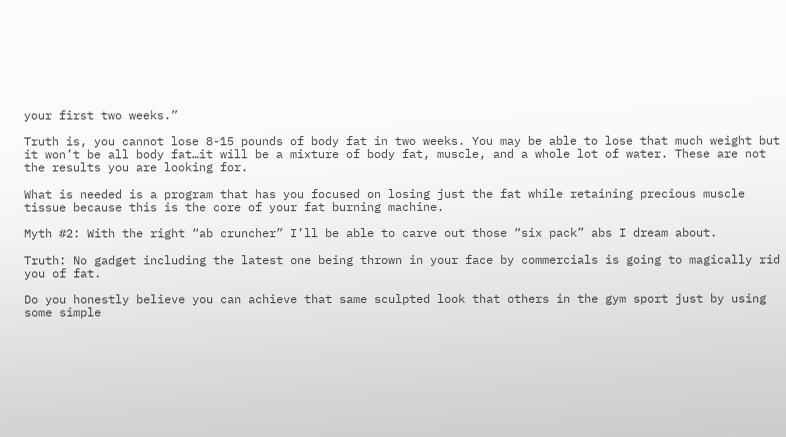your first two weeks.”

Truth is, you cannot lose 8-15 pounds of body fat in two weeks. You may be able to lose that much weight but it won’t be all body fat…it will be a mixture of body fat, muscle, and a whole lot of water. These are not the results you are looking for.

What is needed is a program that has you focused on losing just the fat while retaining precious muscle tissue because this is the core of your fat burning machine.

Myth #2: With the right “ab cruncher” I’ll be able to carve out those “six pack” abs I dream about.

Truth: No gadget including the latest one being thrown in your face by commercials is going to magically rid you of fat.

Do you honestly believe you can achieve that same sculpted look that others in the gym sport just by using some simple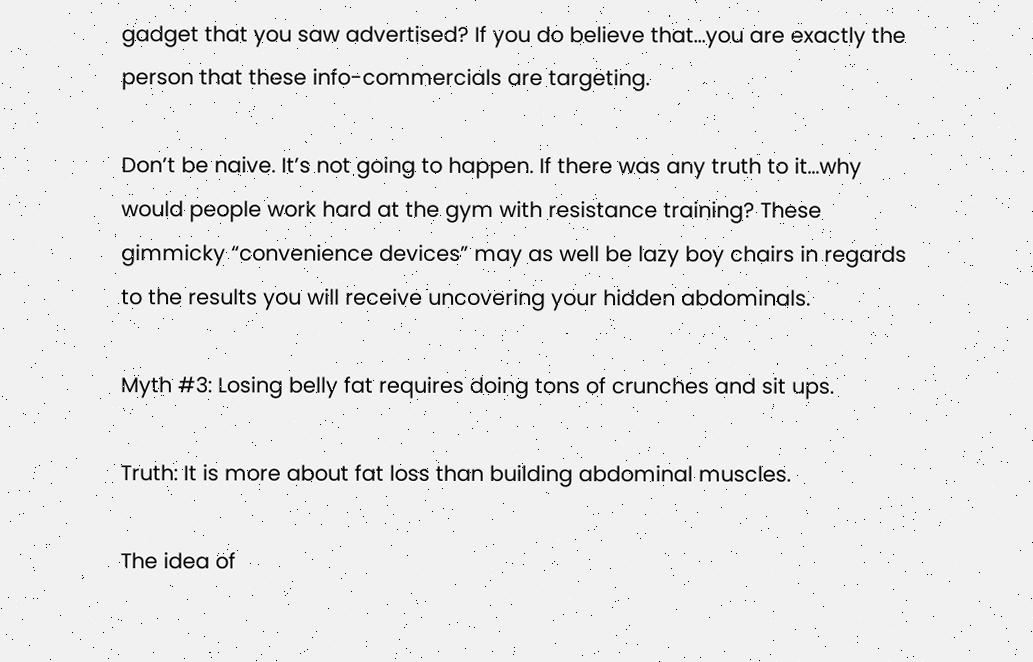gadget that you saw advertised? If you do believe that…you are exactly the person that these info-commercials are targeting.

Don’t be naive. It’s not going to happen. If there was any truth to it…why would people work hard at the gym with resistance training? These gimmicky “convenience devices” may as well be lazy boy chairs in regards to the results you will receive uncovering your hidden abdominals.

Myth #3: Losing belly fat requires doing tons of crunches and sit ups.

Truth: It is more about fat loss than building abdominal muscles.

The idea of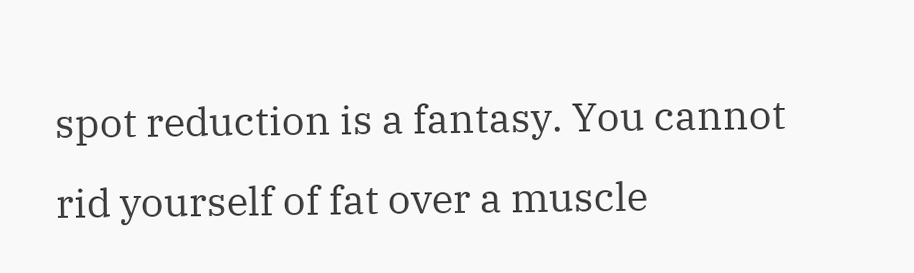spot reduction is a fantasy. You cannot rid yourself of fat over a muscle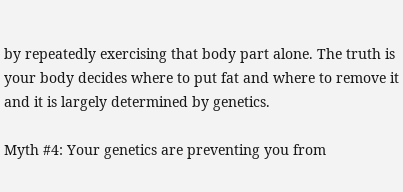by repeatedly exercising that body part alone. The truth is your body decides where to put fat and where to remove it and it is largely determined by genetics.

Myth #4: Your genetics are preventing you from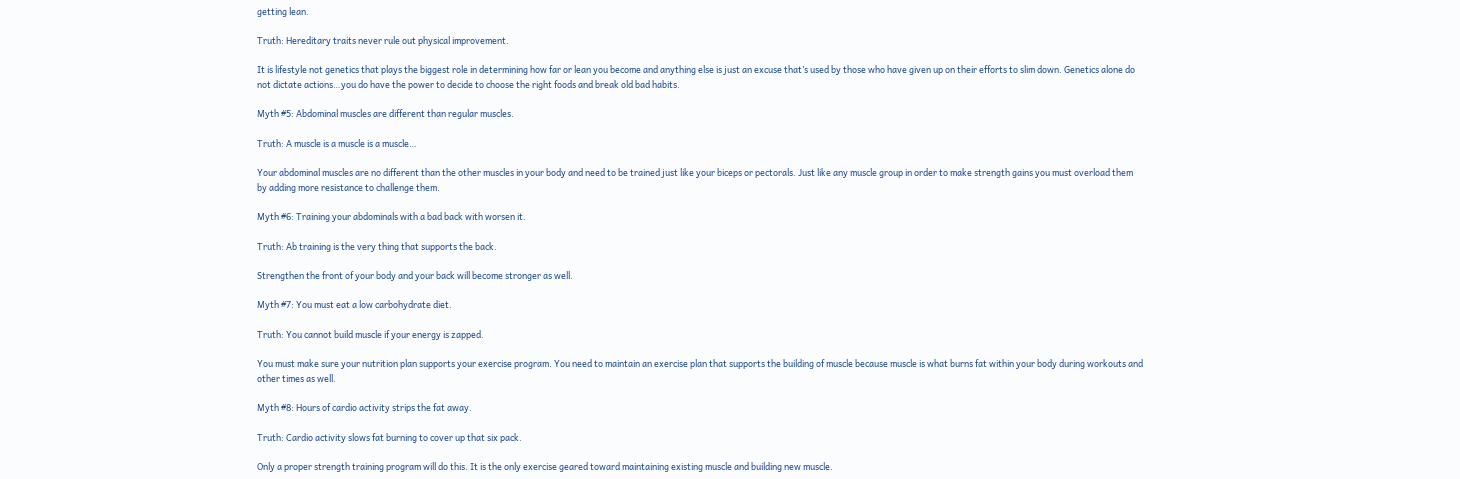getting lean.

Truth: Hereditary traits never rule out physical improvement.

It is lifestyle not genetics that plays the biggest role in determining how far or lean you become and anything else is just an excuse that’s used by those who have given up on their efforts to slim down. Genetics alone do not dictate actions…you do have the power to decide to choose the right foods and break old bad habits.

Myth #5: Abdominal muscles are different than regular muscles.

Truth: A muscle is a muscle is a muscle…

Your abdominal muscles are no different than the other muscles in your body and need to be trained just like your biceps or pectorals. Just like any muscle group in order to make strength gains you must overload them by adding more resistance to challenge them.

Myth #6: Training your abdominals with a bad back with worsen it.

Truth: Ab training is the very thing that supports the back.

Strengthen the front of your body and your back will become stronger as well.

Myth #7: You must eat a low carbohydrate diet.

Truth: You cannot build muscle if your energy is zapped.

You must make sure your nutrition plan supports your exercise program. You need to maintain an exercise plan that supports the building of muscle because muscle is what burns fat within your body during workouts and other times as well.

Myth #8: Hours of cardio activity strips the fat away.

Truth: Cardio activity slows fat burning to cover up that six pack.

Only a proper strength training program will do this. It is the only exercise geared toward maintaining existing muscle and building new muscle.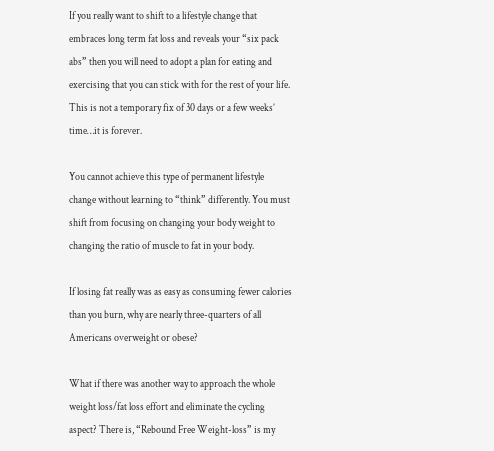If you really want to shift to a lifestyle change that embraces long term fat loss and reveals your “six pack abs” then you will need to adopt a plan for eating and exercising that you can stick with for the rest of your life. This is not a temporary fix of 30 days or a few weeks’ time…it is forever.

You cannot achieve this type of permanent lifestyle change without learning to “think” differently. You must shift from focusing on changing your body weight to changing the ratio of muscle to fat in your body.

If losing fat really was as easy as consuming fewer calories than you burn, why are nearly three-quarters of all Americans overweight or obese?

What if there was another way to approach the whole weight loss/fat loss effort and eliminate the cycling aspect? There is, “Rebound Free Weight-loss” is my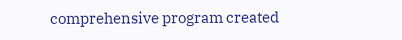comprehensive program created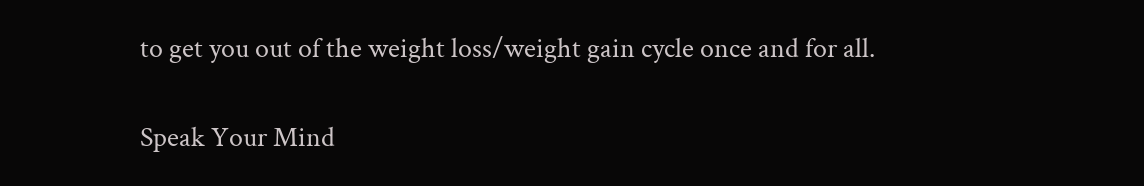to get you out of the weight loss/weight gain cycle once and for all.

Speak Your Mind